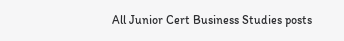All Junior Cert Business Studies posts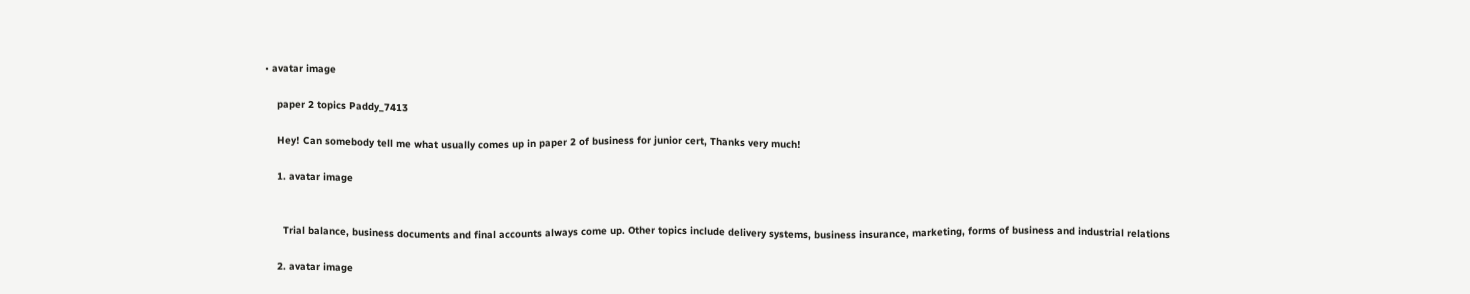• avatar image

    paper 2 topics Paddy_7413

    Hey! Can somebody tell me what usually comes up in paper 2 of business for junior cert, Thanks very much!

    1. avatar image


      Trial balance, business documents and final accounts always come up. Other topics include delivery systems, business insurance, marketing, forms of business and industrial relations

    2. avatar image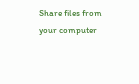Share files from your computer